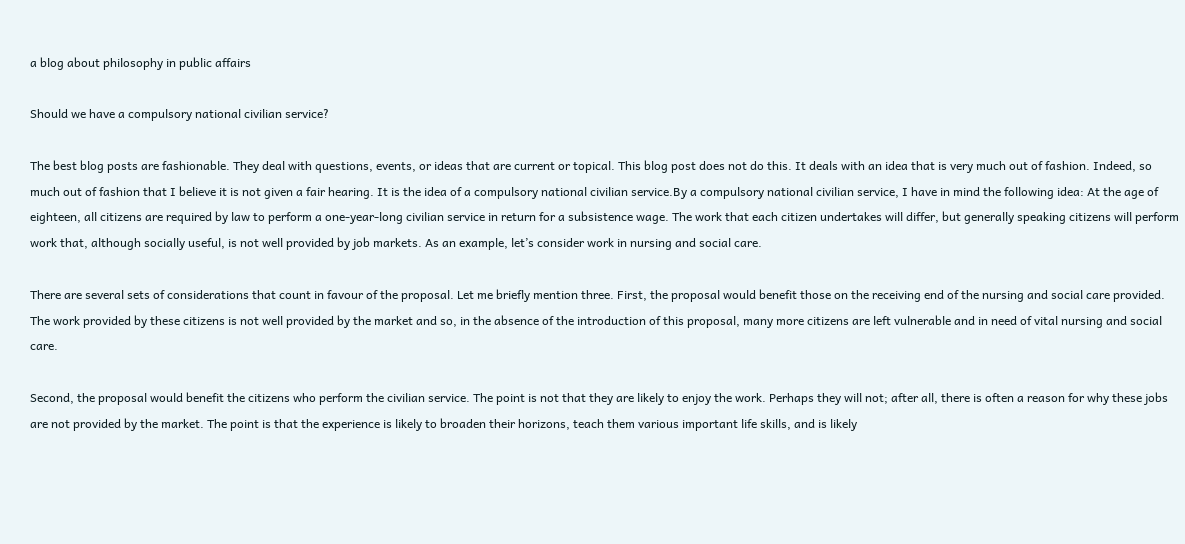a blog about philosophy in public affairs

Should we have a compulsory national civilian service?

The best blog posts are fashionable. They deal with questions, events, or ideas that are current or topical. This blog post does not do this. It deals with an idea that is very much out of fashion. Indeed, so much out of fashion that I believe it is not given a fair hearing. It is the idea of a compulsory national civilian service.By a compulsory national civilian service, I have in mind the following idea: At the age of eighteen, all citizens are required by law to perform a one-year-long civilian service in return for a subsistence wage. The work that each citizen undertakes will differ, but generally speaking citizens will perform work that, although socially useful, is not well provided by job markets. As an example, let’s consider work in nursing and social care.

There are several sets of considerations that count in favour of the proposal. Let me briefly mention three. First, the proposal would benefit those on the receiving end of the nursing and social care provided. The work provided by these citizens is not well provided by the market and so, in the absence of the introduction of this proposal, many more citizens are left vulnerable and in need of vital nursing and social care.

Second, the proposal would benefit the citizens who perform the civilian service. The point is not that they are likely to enjoy the work. Perhaps they will not; after all, there is often a reason for why these jobs are not provided by the market. The point is that the experience is likely to broaden their horizons, teach them various important life skills, and is likely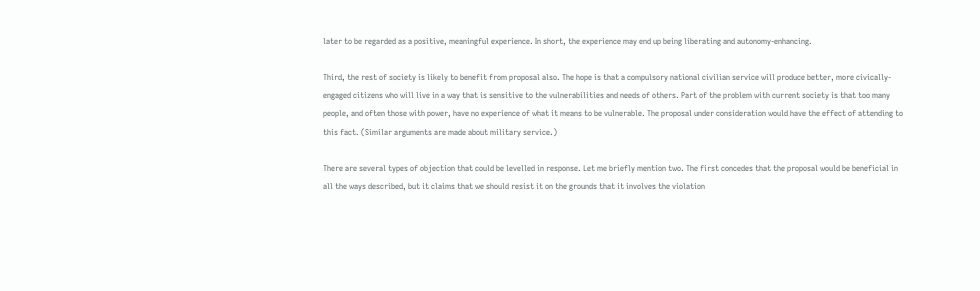later to be regarded as a positive, meaningful experience. In short, the experience may end up being liberating and autonomy-enhancing.

Third, the rest of society is likely to benefit from proposal also. The hope is that a compulsory national civilian service will produce better, more civically-engaged citizens who will live in a way that is sensitive to the vulnerabilities and needs of others. Part of the problem with current society is that too many people, and often those with power, have no experience of what it means to be vulnerable. The proposal under consideration would have the effect of attending to this fact. (Similar arguments are made about military service.)

There are several types of objection that could be levelled in response. Let me briefly mention two. The first concedes that the proposal would be beneficial in all the ways described, but it claims that we should resist it on the grounds that it involves the violation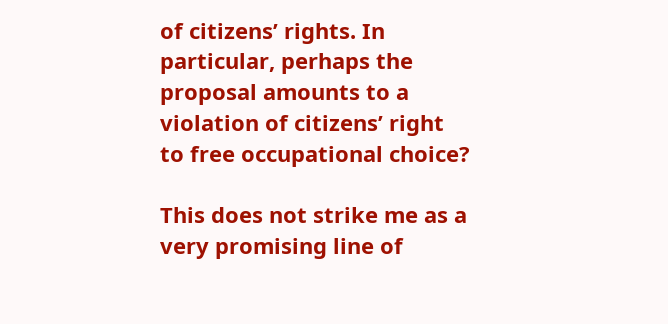of citizens’ rights. In particular, perhaps the proposal amounts to a violation of citizens’ right to free occupational choice?

This does not strike me as a very promising line of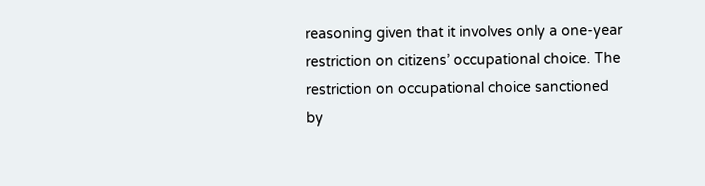reasoning given that it involves only a one-year restriction on citizens’ occupational choice. The restriction on occupational choice sanctioned by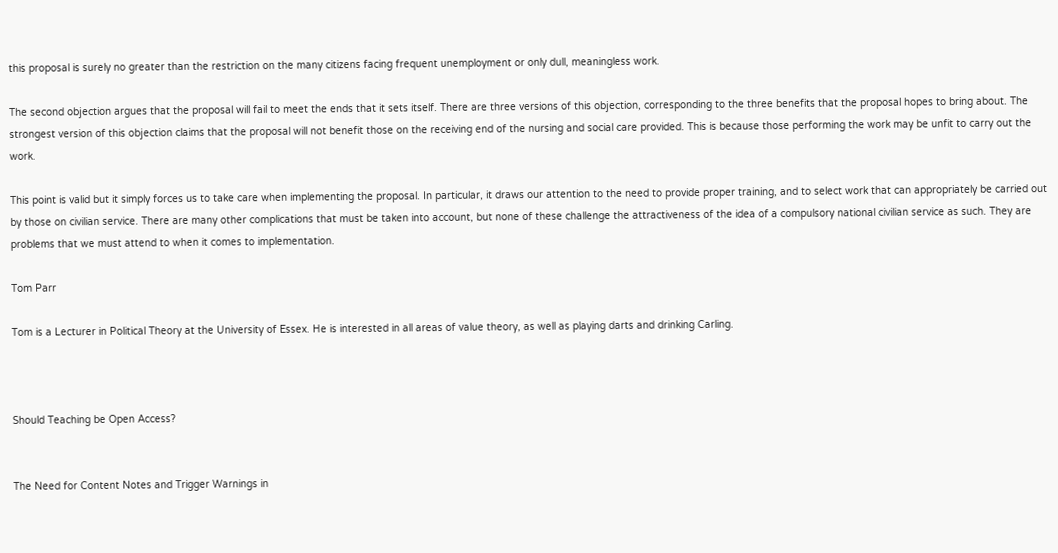this proposal is surely no greater than the restriction on the many citizens facing frequent unemployment or only dull, meaningless work.

The second objection argues that the proposal will fail to meet the ends that it sets itself. There are three versions of this objection, corresponding to the three benefits that the proposal hopes to bring about. The strongest version of this objection claims that the proposal will not benefit those on the receiving end of the nursing and social care provided. This is because those performing the work may be unfit to carry out the work.

This point is valid but it simply forces us to take care when implementing the proposal. In particular, it draws our attention to the need to provide proper training, and to select work that can appropriately be carried out by those on civilian service. There are many other complications that must be taken into account, but none of these challenge the attractiveness of the idea of a compulsory national civilian service as such. They are problems that we must attend to when it comes to implementation.

Tom Parr

Tom is a Lecturer in Political Theory at the University of Essex. He is interested in all areas of value theory, as well as playing darts and drinking Carling.



Should Teaching be Open Access?


The Need for Content Notes and Trigger Warnings in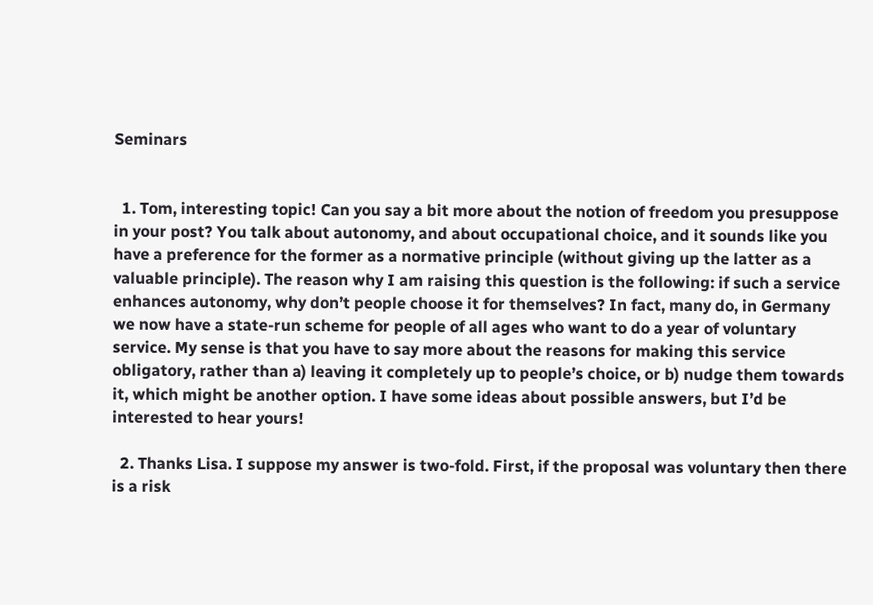Seminars


  1. Tom, interesting topic! Can you say a bit more about the notion of freedom you presuppose in your post? You talk about autonomy, and about occupational choice, and it sounds like you have a preference for the former as a normative principle (without giving up the latter as a valuable principle). The reason why I am raising this question is the following: if such a service enhances autonomy, why don’t people choose it for themselves? In fact, many do, in Germany we now have a state-run scheme for people of all ages who want to do a year of voluntary service. My sense is that you have to say more about the reasons for making this service obligatory, rather than a) leaving it completely up to people’s choice, or b) nudge them towards it, which might be another option. I have some ideas about possible answers, but I’d be interested to hear yours!

  2. Thanks Lisa. I suppose my answer is two-fold. First, if the proposal was voluntary then there is a risk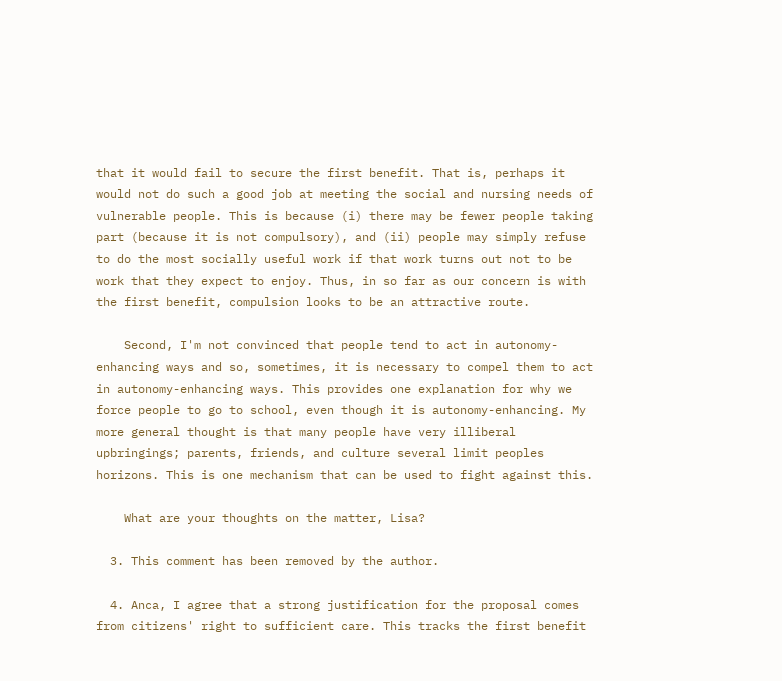that it would fail to secure the first benefit. That is, perhaps it would not do such a good job at meeting the social and nursing needs of vulnerable people. This is because (i) there may be fewer people taking part (because it is not compulsory), and (ii) people may simply refuse to do the most socially useful work if that work turns out not to be work that they expect to enjoy. Thus, in so far as our concern is with the first benefit, compulsion looks to be an attractive route.

    Second, I'm not convinced that people tend to act in autonomy-enhancing ways and so, sometimes, it is necessary to compel them to act in autonomy-enhancing ways. This provides one explanation for why we force people to go to school, even though it is autonomy-enhancing. My more general thought is that many people have very illiberal upbringings; parents, friends, and culture several limit peoples horizons. This is one mechanism that can be used to fight against this.

    What are your thoughts on the matter, Lisa?

  3. This comment has been removed by the author.

  4. Anca, I agree that a strong justification for the proposal comes from citizens' right to sufficient care. This tracks the first benefit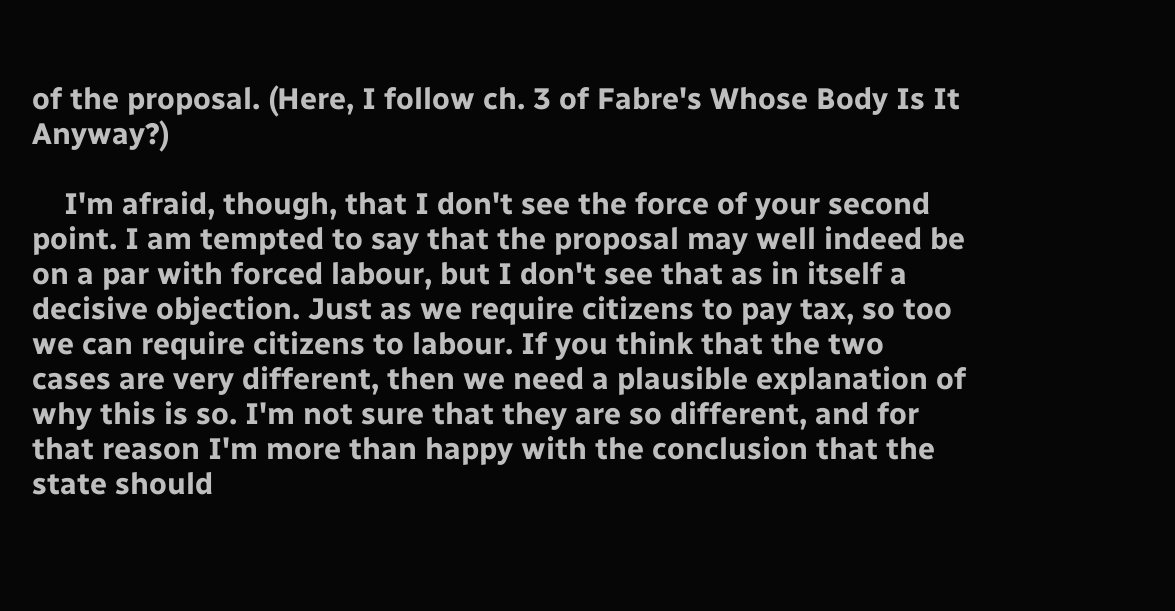of the proposal. (Here, I follow ch. 3 of Fabre's Whose Body Is It Anyway?)

    I'm afraid, though, that I don't see the force of your second point. I am tempted to say that the proposal may well indeed be on a par with forced labour, but I don't see that as in itself a decisive objection. Just as we require citizens to pay tax, so too we can require citizens to labour. If you think that the two cases are very different, then we need a plausible explanation of why this is so. I'm not sure that they are so different, and for that reason I'm more than happy with the conclusion that the state should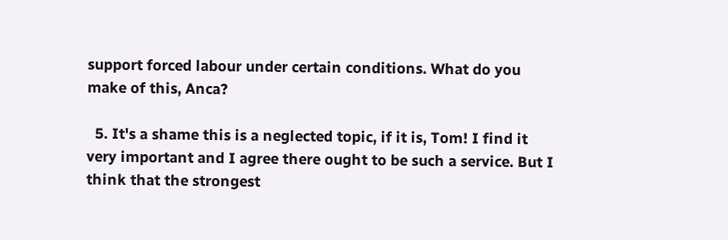support forced labour under certain conditions. What do you make of this, Anca?

  5. It's a shame this is a neglected topic, if it is, Tom! I find it very important and I agree there ought to be such a service. But I think that the strongest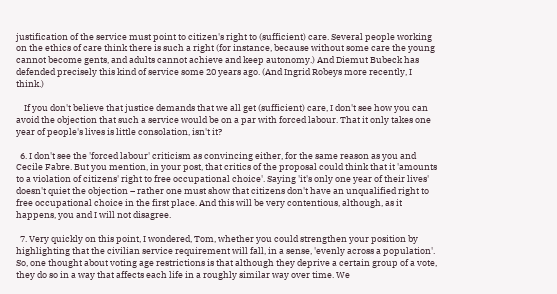justification of the service must point to citizen's right to (sufficient) care. Several people working on the ethics of care think there is such a right (for instance, because without some care the young cannot become gents, and adults cannot achieve and keep autonomy.) And Diemut Bubeck has defended precisely this kind of service some 20 years ago. (And Ingrid Robeys more recently, I think.)

    If you don't believe that justice demands that we all get (sufficient) care, I don't see how you can avoid the objection that such a service would be on a par with forced labour. That it only takes one year of people's lives is little consolation, isn't it?

  6. I don't see the 'forced labour' criticism as convincing either, for the same reason as you and Cecile Fabre. But you mention, in your post, that critics of the proposal could think that it 'amounts to a violation of citizens' right to free occupational choice'. Saying 'it's only one year of their lives' doesn't quiet the objection – rather one must show that citizens don't have an unqualified right to free occupational choice in the first place. And this will be very contentious, although, as it happens, you and I will not disagree.

  7. Very quickly on this point, I wondered, Tom, whether you could strengthen your position by highlighting that the civilian service requirement will fall, in a sense, 'evenly across a population'. So, one thought about voting age restrictions is that although they deprive a certain group of a vote, they do so in a way that affects each life in a roughly similar way over time. We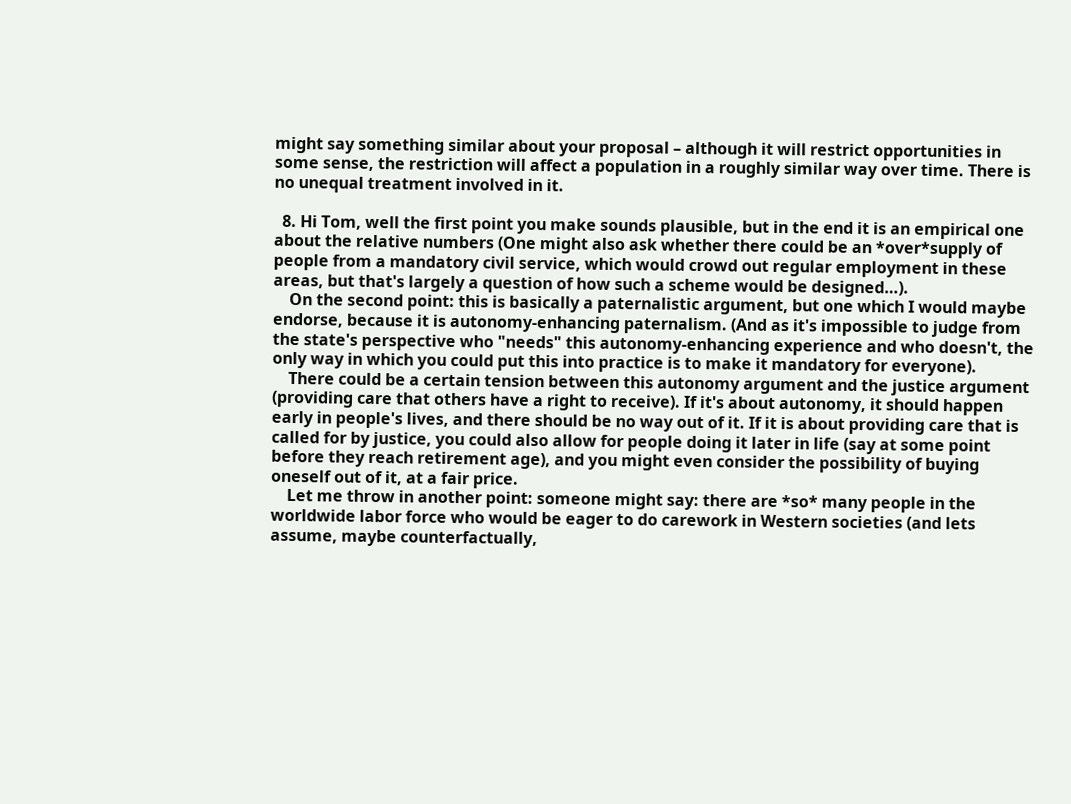might say something similar about your proposal – although it will restrict opportunities in some sense, the restriction will affect a population in a roughly similar way over time. There is no unequal treatment involved in it.

  8. Hi Tom, well the first point you make sounds plausible, but in the end it is an empirical one about the relative numbers (One might also ask whether there could be an *over*supply of people from a mandatory civil service, which would crowd out regular employment in these areas, but that's largely a question of how such a scheme would be designed…).
    On the second point: this is basically a paternalistic argument, but one which I would maybe endorse, because it is autonomy-enhancing paternalism. (And as it's impossible to judge from the state's perspective who "needs" this autonomy-enhancing experience and who doesn't, the only way in which you could put this into practice is to make it mandatory for everyone).
    There could be a certain tension between this autonomy argument and the justice argument (providing care that others have a right to receive). If it's about autonomy, it should happen early in people's lives, and there should be no way out of it. If it is about providing care that is called for by justice, you could also allow for people doing it later in life (say at some point before they reach retirement age), and you might even consider the possibility of buying oneself out of it, at a fair price.
    Let me throw in another point: someone might say: there are *so* many people in the worldwide labor force who would be eager to do carework in Western societies (and lets assume, maybe counterfactually,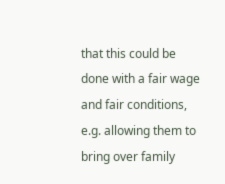that this could be done with a fair wage and fair conditions, e.g. allowing them to bring over family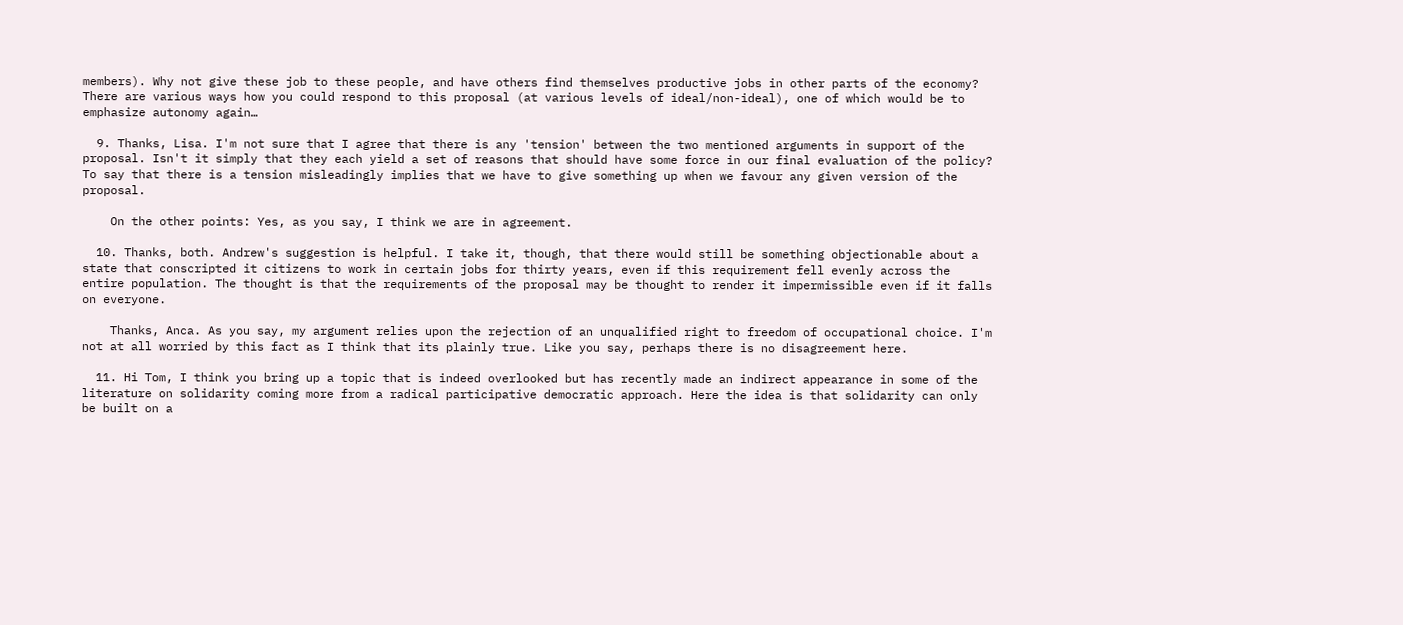members). Why not give these job to these people, and have others find themselves productive jobs in other parts of the economy? There are various ways how you could respond to this proposal (at various levels of ideal/non-ideal), one of which would be to emphasize autonomy again…

  9. Thanks, Lisa. I'm not sure that I agree that there is any 'tension' between the two mentioned arguments in support of the proposal. Isn't it simply that they each yield a set of reasons that should have some force in our final evaluation of the policy? To say that there is a tension misleadingly implies that we have to give something up when we favour any given version of the proposal.

    On the other points: Yes, as you say, I think we are in agreement.

  10. Thanks, both. Andrew's suggestion is helpful. I take it, though, that there would still be something objectionable about a state that conscripted it citizens to work in certain jobs for thirty years, even if this requirement fell evenly across the entire population. The thought is that the requirements of the proposal may be thought to render it impermissible even if it falls on everyone.

    Thanks, Anca. As you say, my argument relies upon the rejection of an unqualified right to freedom of occupational choice. I'm not at all worried by this fact as I think that its plainly true. Like you say, perhaps there is no disagreement here.

  11. Hi Tom, I think you bring up a topic that is indeed overlooked but has recently made an indirect appearance in some of the literature on solidarity coming more from a radical participative democratic approach. Here the idea is that solidarity can only be built on a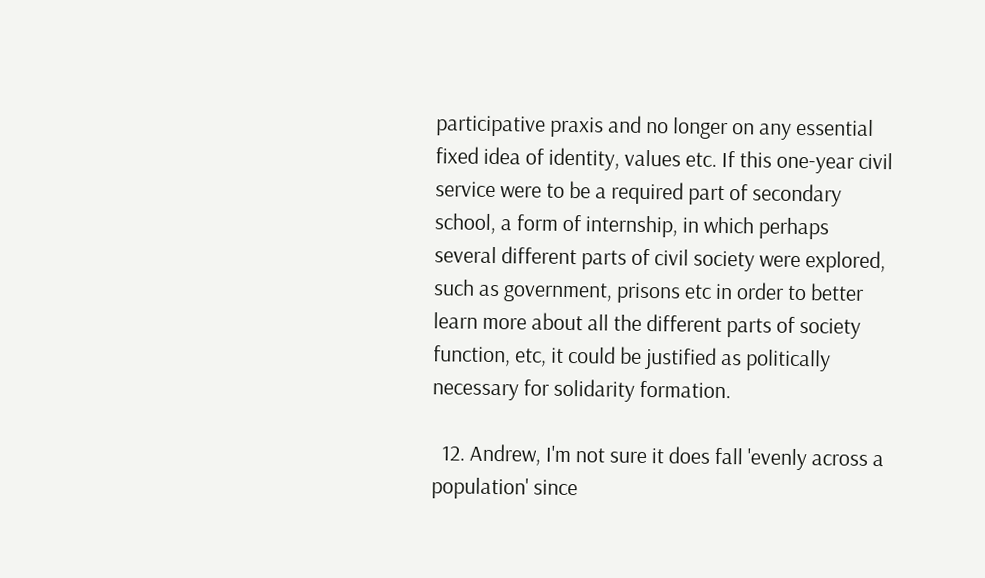participative praxis and no longer on any essential fixed idea of identity, values etc. If this one-year civil service were to be a required part of secondary school, a form of internship, in which perhaps several different parts of civil society were explored, such as government, prisons etc in order to better learn more about all the different parts of society function, etc, it could be justified as politically necessary for solidarity formation.

  12. Andrew, I'm not sure it does fall 'evenly across a population' since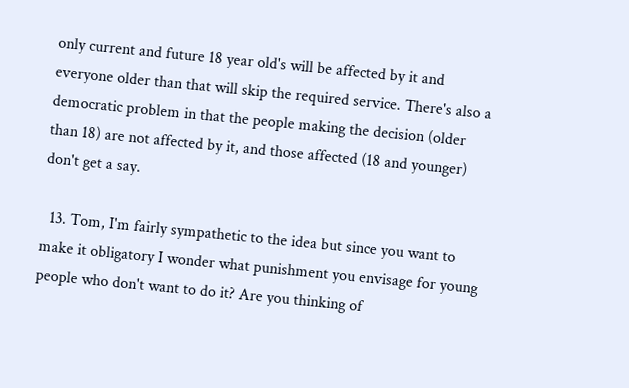only current and future 18 year old's will be affected by it and everyone older than that will skip the required service. There's also a democratic problem in that the people making the decision (older than 18) are not affected by it, and those affected (18 and younger) don't get a say.

  13. Tom, I'm fairly sympathetic to the idea but since you want to make it obligatory I wonder what punishment you envisage for young people who don't want to do it? Are you thinking of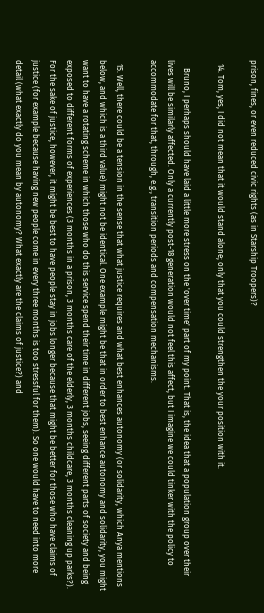prison, fines, or even reduced civic rights (as in Starship Troopers)?

  14. Tom, yes, I did not mean that it would stand alone; only that you could strengthen the your position with it.

    Bruno, I perhaps should have laid a little more stress on the 'over time' part of my point. That is, the idea that a population group over their lives will be similarly affected. Only a currently post-18 generation would not feel this affect, but I imagine we could tinker with the policy to accommodate for that, through, e.g., transition periods and compensation mechanisms.

  15. Well, there could be a tension in the sense that what justice requires and what best enhances autonomy (or solidarity, which Anya mentions below, and which is a third value) might not be identical. One example might be that in order to best enhance autonomy and solidarity, you might want to have a rotating scheme in which those who do this service spend their time in different jobs, seeing different parts of society and being exposed to different forms of experiences (3 months in a prison, 3 months care of the elderly, 3 months childcare, 3 months cleaning up parks?). For the sake of justice, however, it might be best to have people stay in jobs longer because that might be better for those who have claims of justice (for example because having new people come in every three months is too stressful for them). So one would have to need into more detail (what exactly do you mean by autonomy? What exactly are the claims of justice?) and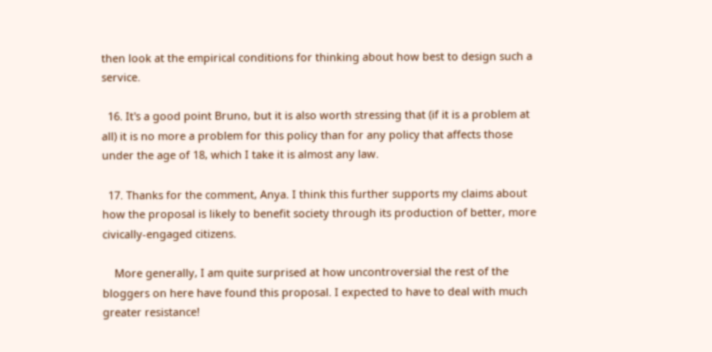then look at the empirical conditions for thinking about how best to design such a service.

  16. It's a good point Bruno, but it is also worth stressing that (if it is a problem at all) it is no more a problem for this policy than for any policy that affects those under the age of 18, which I take it is almost any law.

  17. Thanks for the comment, Anya. I think this further supports my claims about how the proposal is likely to benefit society through its production of better, more civically-engaged citizens.

    More generally, I am quite surprised at how uncontroversial the rest of the bloggers on here have found this proposal. I expected to have to deal with much greater resistance!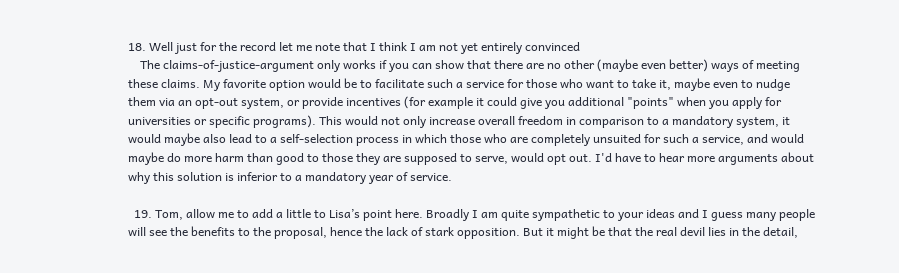18. Well just for the record let me note that I think I am not yet entirely convinced
    The claims-of-justice-argument only works if you can show that there are no other (maybe even better) ways of meeting these claims. My favorite option would be to facilitate such a service for those who want to take it, maybe even to nudge them via an opt-out system, or provide incentives (for example it could give you additional "points" when you apply for universities or specific programs). This would not only increase overall freedom in comparison to a mandatory system, it would maybe also lead to a self-selection process in which those who are completely unsuited for such a service, and would maybe do more harm than good to those they are supposed to serve, would opt out. I'd have to hear more arguments about why this solution is inferior to a mandatory year of service.

  19. Tom, allow me to add a little to Lisa’s point here. Broadly I am quite sympathetic to your ideas and I guess many people will see the benefits to the proposal, hence the lack of stark opposition. But it might be that the real devil lies in the detail,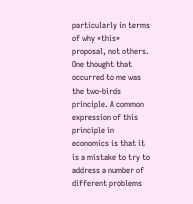particularly in terms of why *this* proposal, not others. One thought that occurred to me was the two-birds principle. A common expression of this principle in economics is that it is a mistake to try to address a number of different problems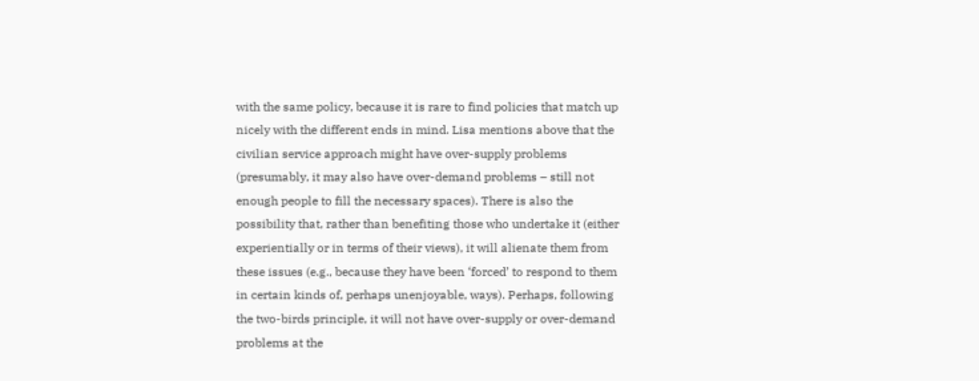with the same policy, because it is rare to find policies that match up nicely with the different ends in mind. Lisa mentions above that the civilian service approach might have over-supply problems (presumably, it may also have over-demand problems – still not enough people to fill the necessary spaces). There is also the possibility that, rather than benefiting those who undertake it (either experientially or in terms of their views), it will alienate them from these issues (e.g., because they have been ‘forced’ to respond to them in certain kinds of, perhaps unenjoyable, ways). Perhaps, following the two-birds principle, it will not have over-supply or over-demand problems at the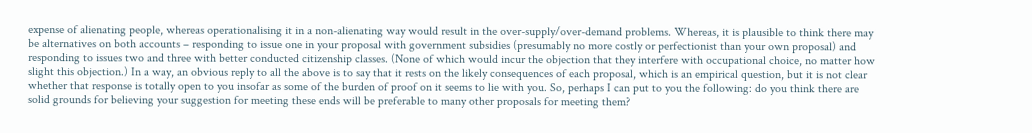expense of alienating people, whereas operationalising it in a non-alienating way would result in the over-supply/over-demand problems. Whereas, it is plausible to think there may be alternatives on both accounts – responding to issue one in your proposal with government subsidies (presumably no more costly or perfectionist than your own proposal) and responding to issues two and three with better conducted citizenship classes. (None of which would incur the objection that they interfere with occupational choice, no matter how slight this objection.) In a way, an obvious reply to all the above is to say that it rests on the likely consequences of each proposal, which is an empirical question, but it is not clear whether that response is totally open to you insofar as some of the burden of proof on it seems to lie with you. So, perhaps I can put to you the following: do you think there are solid grounds for believing your suggestion for meeting these ends will be preferable to many other proposals for meeting them?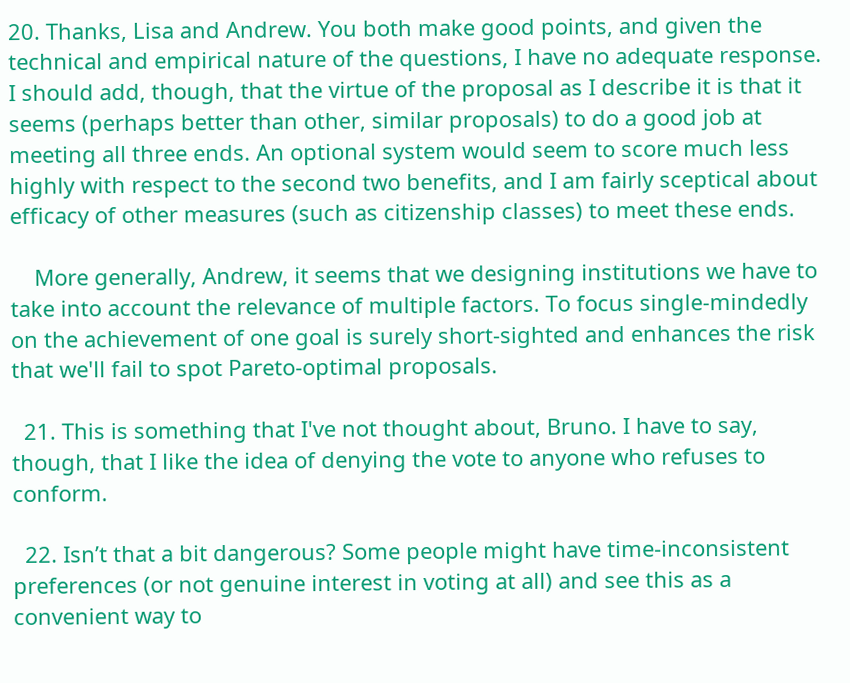20. Thanks, Lisa and Andrew. You both make good points, and given the technical and empirical nature of the questions, I have no adequate response. I should add, though, that the virtue of the proposal as I describe it is that it seems (perhaps better than other, similar proposals) to do a good job at meeting all three ends. An optional system would seem to score much less highly with respect to the second two benefits, and I am fairly sceptical about efficacy of other measures (such as citizenship classes) to meet these ends.

    More generally, Andrew, it seems that we designing institutions we have to take into account the relevance of multiple factors. To focus single-mindedly on the achievement of one goal is surely short-sighted and enhances the risk that we'll fail to spot Pareto-optimal proposals.

  21. This is something that I've not thought about, Bruno. I have to say, though, that I like the idea of denying the vote to anyone who refuses to conform.

  22. Isn’t that a bit dangerous? Some people might have time-inconsistent preferences (or not genuine interest in voting at all) and see this as a convenient way to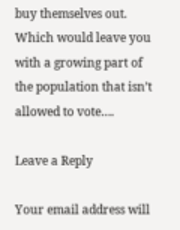buy themselves out. Which would leave you with a growing part of the population that isn’t allowed to vote….

Leave a Reply

Your email address will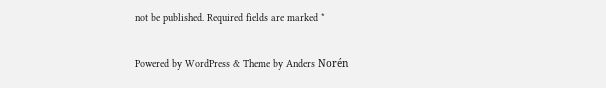not be published. Required fields are marked *

Powered by WordPress & Theme by Anders Norén